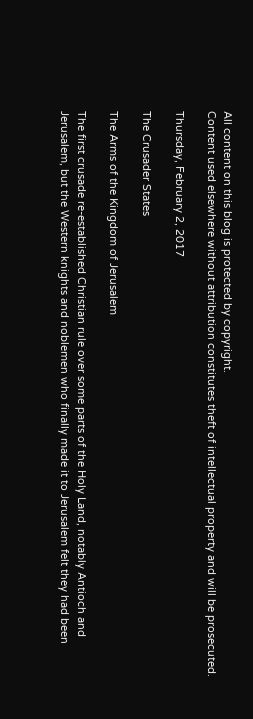All content on this blog is protected by copyright.
Content used elsewhere without attribution constitutes theft of intellectual property and will be prosecuted.

Thursday, February 2, 2017

The Crusader States

The Arms of the Kingdom of Jerusalem

The first crusade re-established Christian rule over some parts of the Holy Land, notably Antioch and Jerusalem, but the Western knights and noblemen who finally made it to Jerusalem felt they had been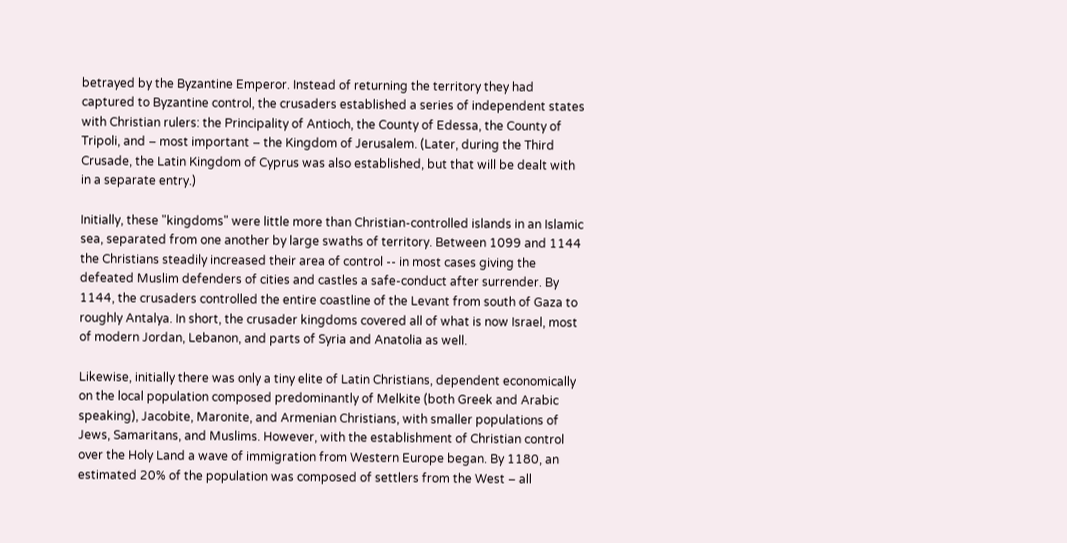betrayed by the Byzantine Emperor. Instead of returning the territory they had captured to Byzantine control, the crusaders established a series of independent states with Christian rulers: the Principality of Antioch, the County of Edessa, the County of Tripoli, and – most important – the Kingdom of Jerusalem. (Later, during the Third Crusade, the Latin Kingdom of Cyprus was also established, but that will be dealt with in a separate entry.)

Initially, these "kingdoms" were little more than Christian-controlled islands in an Islamic sea, separated from one another by large swaths of territory. Between 1099 and 1144 the Christians steadily increased their area of control -- in most cases giving the defeated Muslim defenders of cities and castles a safe-conduct after surrender. By 1144, the crusaders controlled the entire coastline of the Levant from south of Gaza to roughly Antalya. In short, the crusader kingdoms covered all of what is now Israel, most of modern Jordan, Lebanon, and parts of Syria and Anatolia as well.

Likewise, initially there was only a tiny elite of Latin Christians, dependent economically on the local population composed predominantly of Melkite (both Greek and Arabic speaking), Jacobite, Maronite, and Armenian Christians, with smaller populations of Jews, Samaritans, and Muslims. However, with the establishment of Christian control over the Holy Land a wave of immigration from Western Europe began. By 1180, an estimated 20% of the population was composed of settlers from the West – all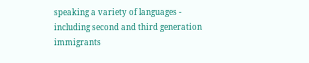speaking a variety of languages - including second and third generation immigrants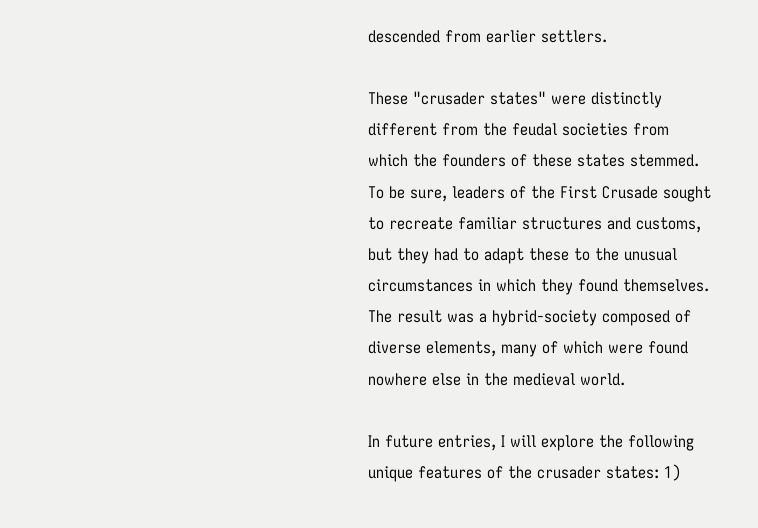descended from earlier settlers.

These "crusader states" were distinctly different from the feudal societies from which the founders of these states stemmed. To be sure, leaders of the First Crusade sought to recreate familiar structures and customs, but they had to adapt these to the unusual circumstances in which they found themselves. The result was a hybrid-society composed of diverse elements, many of which were found nowhere else in the medieval world.

In future entries, I will explore the following unique features of the crusader states: 1)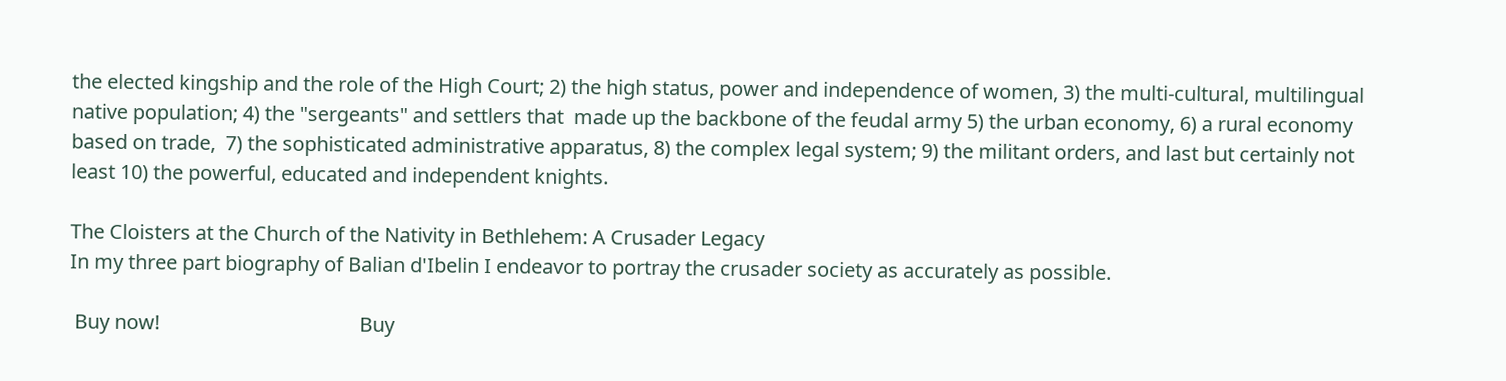the elected kingship and the role of the High Court; 2) the high status, power and independence of women, 3) the multi-cultural, multilingual native population; 4) the "sergeants" and settlers that  made up the backbone of the feudal army 5) the urban economy, 6) a rural economy based on trade,  7) the sophisticated administrative apparatus, 8) the complex legal system; 9) the militant orders, and last but certainly not least 10) the powerful, educated and independent knights.

The Cloisters at the Church of the Nativity in Bethlehem: A Crusader Legacy
In my three part biography of Balian d'Ibelin I endeavor to portray the crusader society as accurately as possible.

 Buy now!                                        Buy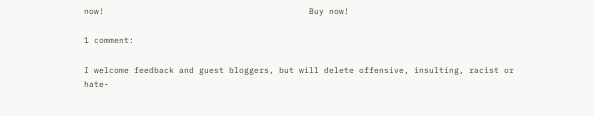now!                                         Buy now!

1 comment:

I welcome feedback and guest bloggers, but will delete offensive, insulting, racist or hate-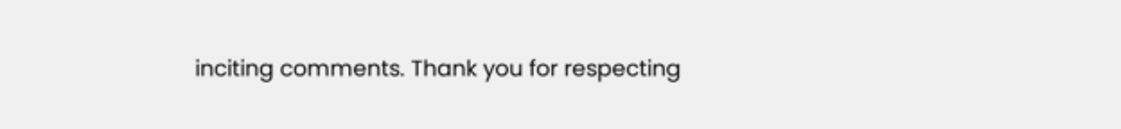inciting comments. Thank you for respecting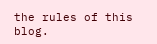the rules of this blog.